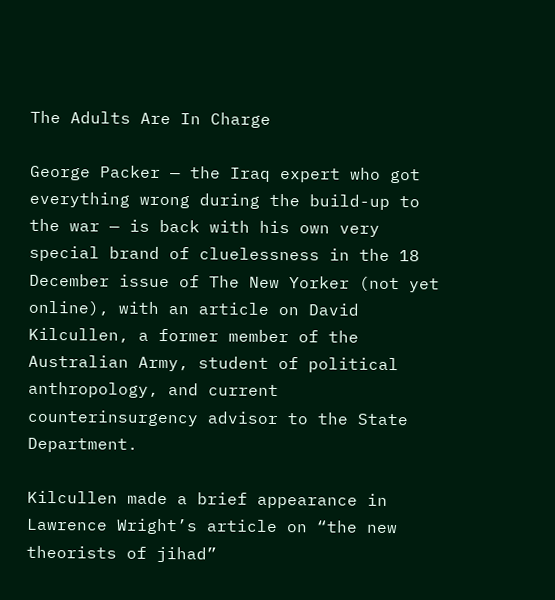The Adults Are In Charge

George Packer — the Iraq expert who got everything wrong during the build-up to the war — is back with his own very special brand of cluelessness in the 18 December issue of The New Yorker (not yet online), with an article on David Kilcullen, a former member of the Australian Army, student of political anthropology, and current counterinsurgency advisor to the State Department.

Kilcullen made a brief appearance in Lawrence Wright’s article on “the new theorists of jihad”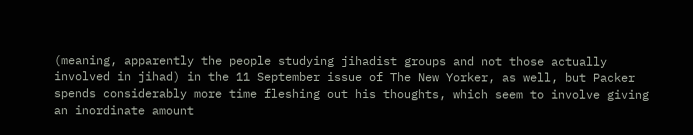(meaning, apparently the people studying jihadist groups and not those actually involved in jihad) in the 11 September issue of The New Yorker, as well, but Packer spends considerably more time fleshing out his thoughts, which seem to involve giving an inordinate amount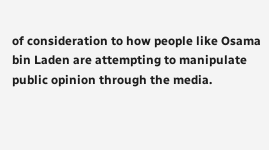of consideration to how people like Osama bin Laden are attempting to manipulate public opinion through the media.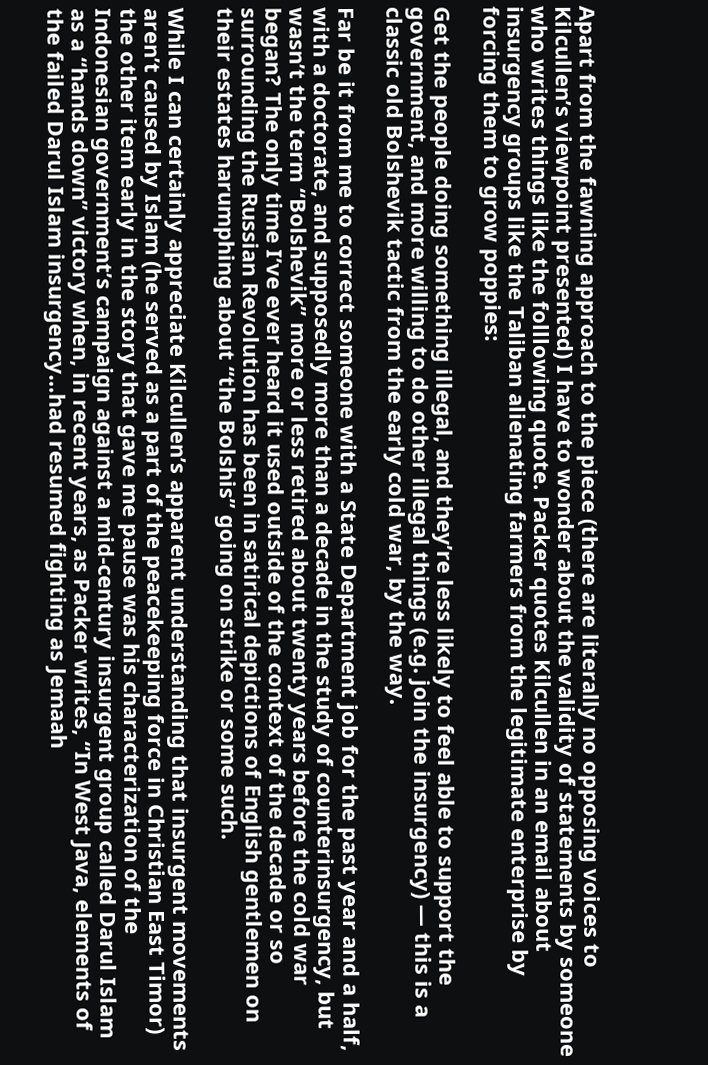Apart from the fawning approach to the piece (there are literally no opposing voices to Kilcullen’s viewpoint presented) I have to wonder about the validity of statements by someone who writes things like the folllowing quote. Packer quotes Kilcullen in an email about insurgency groups like the Taliban alienating farmers from the legitimate enterprise by forcing them to grow poppies:

Get the people doing something illegal, and they’re less likely to feel able to support the government, and more willing to do other illegal things (e.g. join the insurgency) — this is a classic old Bolshevik tactic from the early cold war, by the way.

Far be it from me to correct someone with a State Department job for the past year and a half, with a doctorate, and supposedly more than a decade in the study of counterinsurgency, but wasn’t the term “Bolshevik” more or less retired about twenty years before the cold war began? The only time I’ve ever heard it used outside of the context of the decade or so surrounding the Russian Revolution has been in satirical depictions of English gentlemen on their estates harumphing about “the Bolshis” going on strike or some such.

While I can certainly appreciate Kilcullen’s apparent understanding that insurgent movements aren’t caused by Islam (he served as a part of the peacekeeping force in Christian East Timor) the other item early in the story that gave me pause was his characterization of the Indonesian government’s campaign against a mid-century insurgent group called Darul Islam as a “hands down” victory when, in recent years, as Packer writes, “In West Java, elements of the failed Darul Islam insurgency…had resumed fighting as Jemaah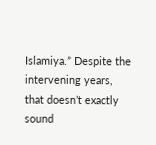Islamiya.” Despite the intervening years, that doesn’t exactly sound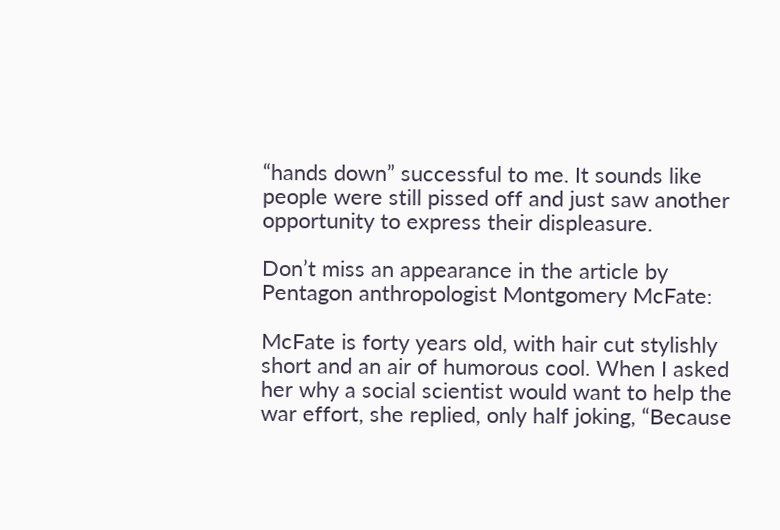“hands down” successful to me. It sounds like people were still pissed off and just saw another opportunity to express their displeasure.

Don’t miss an appearance in the article by Pentagon anthropologist Montgomery McFate:

McFate is forty years old, with hair cut stylishly short and an air of humorous cool. When I asked her why a social scientist would want to help the war effort, she replied, only half joking, “Because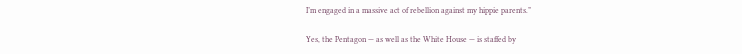I’m engaged in a massive act of rebellion against my hippie parents.”

Yes, the Pentagon — as well as the White House — is staffed by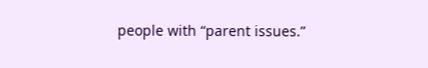people with “parent issues.”